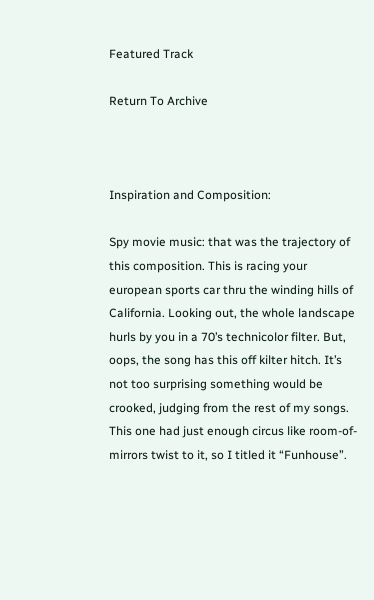Featured Track

Return To Archive



Inspiration and Composition:

Spy movie music: that was the trajectory of this composition. This is racing your european sports car thru the winding hills of California. Looking out, the whole landscape  hurls by you in a 70’s technicolor filter. But, oops, the song has this off kilter hitch. It’s not too surprising something would be crooked, judging from the rest of my songs. This one had just enough circus like room-of-mirrors twist to it, so I titled it “Funhouse”.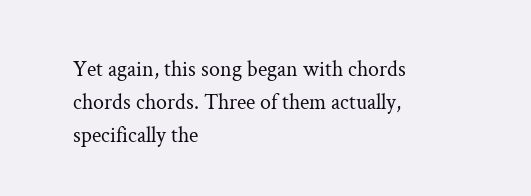Yet again, this song began with chords chords chords. Three of them actually, specifically the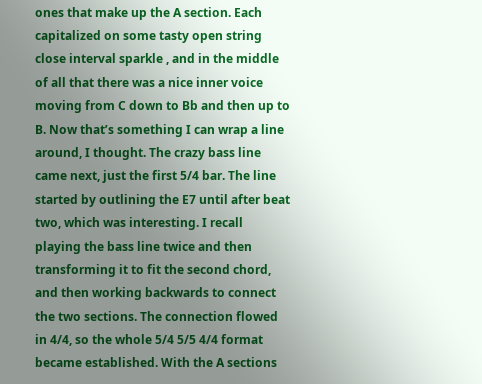ones that make up the A section. Each capitalized on some tasty open string close interval sparkle , and in the middle of all that there was a nice inner voice moving from C down to Bb and then up to B. Now that’s something I can wrap a line around, I thought. The crazy bass line came next, just the first 5/4 bar. The line started by outlining the E7 until after beat two, which was interesting. I recall playing the bass line twice and then transforming it to fit the second chord, and then working backwards to connect the two sections. The connection flowed in 4/4, so the whole 5/4 5/5 4/4 format became established. With the A sections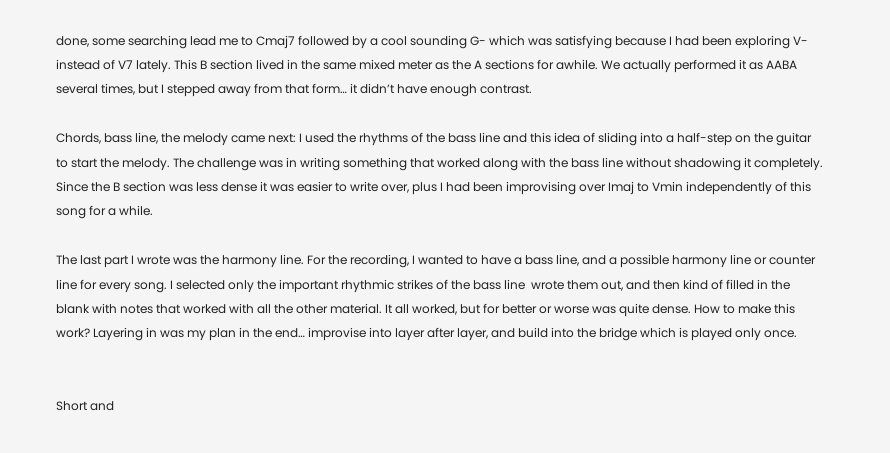done, some searching lead me to Cmaj7 followed by a cool sounding G- which was satisfying because I had been exploring V- instead of V7 lately. This B section lived in the same mixed meter as the A sections for awhile. We actually performed it as AABA several times, but I stepped away from that form… it didn’t have enough contrast.

Chords, bass line, the melody came next: I used the rhythms of the bass line and this idea of sliding into a half-step on the guitar to start the melody. The challenge was in writing something that worked along with the bass line without shadowing it completely. Since the B section was less dense it was easier to write over, plus I had been improvising over Imaj to Vmin independently of this song for a while.

The last part I wrote was the harmony line. For the recording, I wanted to have a bass line, and a possible harmony line or counter line for every song. I selected only the important rhythmic strikes of the bass line  wrote them out, and then kind of filled in the blank with notes that worked with all the other material. It all worked, but for better or worse was quite dense. How to make this work? Layering in was my plan in the end… improvise into layer after layer, and build into the bridge which is played only once.


Short and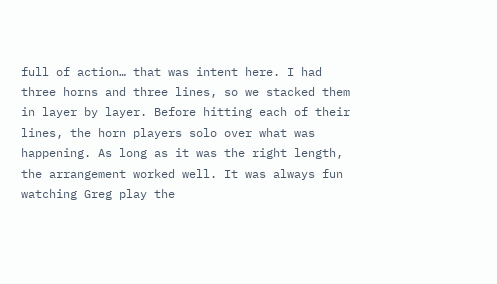full of action… that was intent here. I had three horns and three lines, so we stacked them in layer by layer. Before hitting each of their lines, the horn players solo over what was happening. As long as it was the right length, the arrangement worked well. It was always fun watching Greg play the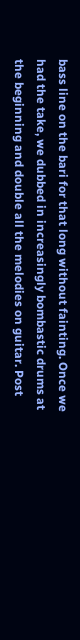bass line on the bari for that long without fainting. Once we had the take, we dubbed in increasingly bombastic drums at the beginning and double all the melodies on guitar. Post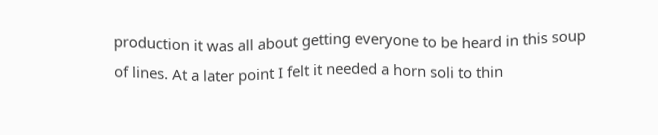production it was all about getting everyone to be heard in this soup of lines. At a later point I felt it needed a horn soli to thin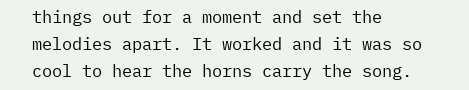things out for a moment and set the melodies apart. It worked and it was so cool to hear the horns carry the song.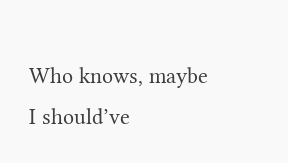Who knows, maybe I should’ve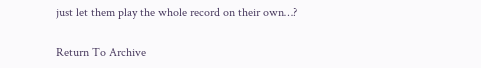just let them play the whole record on their own…?

Return To Archive